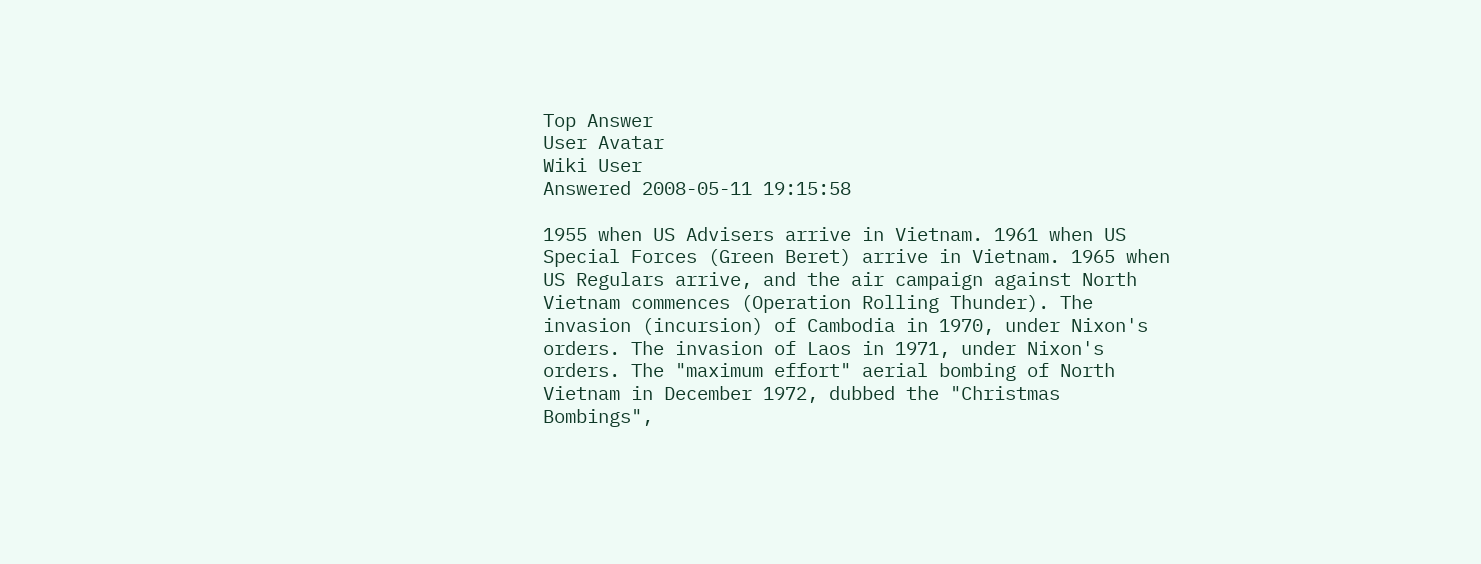Top Answer
User Avatar
Wiki User
Answered 2008-05-11 19:15:58

1955 when US Advisers arrive in Vietnam. 1961 when US Special Forces (Green Beret) arrive in Vietnam. 1965 when US Regulars arrive, and the air campaign against North Vietnam commences (Operation Rolling Thunder). The invasion (incursion) of Cambodia in 1970, under Nixon's orders. The invasion of Laos in 1971, under Nixon's orders. The "maximum effort" aerial bombing of North Vietnam in December 1972, dubbed the "Christmas Bombings",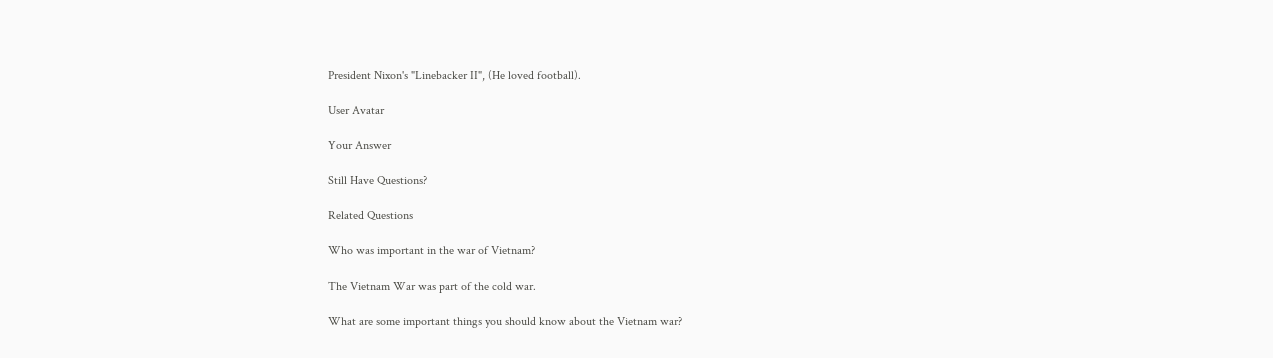President Nixon's "Linebacker II", (He loved football).

User Avatar

Your Answer

Still Have Questions?

Related Questions

Who was important in the war of Vietnam?

The Vietnam War was part of the cold war.

What are some important things you should know about the Vietnam war?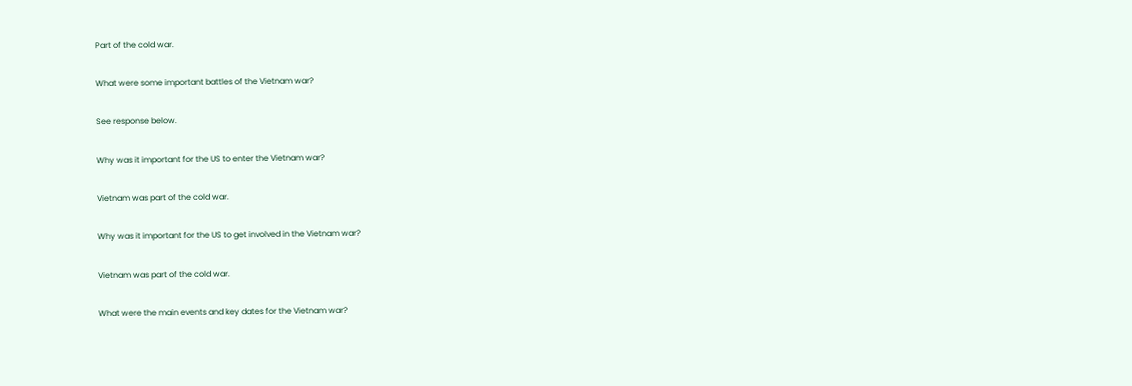Part of the cold war.

What were some important battles of the Vietnam war?

See response below.

Why was it important for the US to enter the Vietnam war?

Vietnam was part of the cold war.

Why was it important for the US to get involved in the Vietnam war?

Vietnam was part of the cold war.

What were the main events and key dates for the Vietnam war?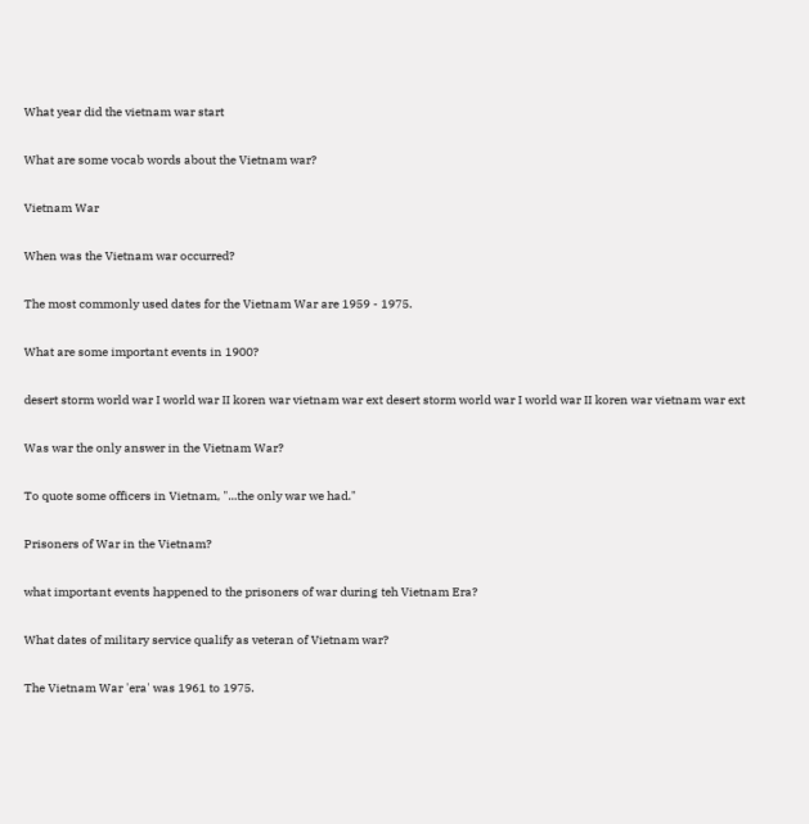What year did the vietnam war start

What are some vocab words about the Vietnam war?

Vietnam War

When was the Vietnam war occurred?

The most commonly used dates for the Vietnam War are 1959 - 1975.

What are some important events in 1900?

desert storm world war I world war II koren war vietnam war ext desert storm world war I world war II koren war vietnam war ext

Was war the only answer in the Vietnam War?

To quote some officers in Vietnam, "...the only war we had."

Prisoners of War in the Vietnam?

what important events happened to the prisoners of war during teh Vietnam Era?

What dates of military service qualify as veteran of Vietnam war?

The Vietnam War 'era' was 1961 to 1975.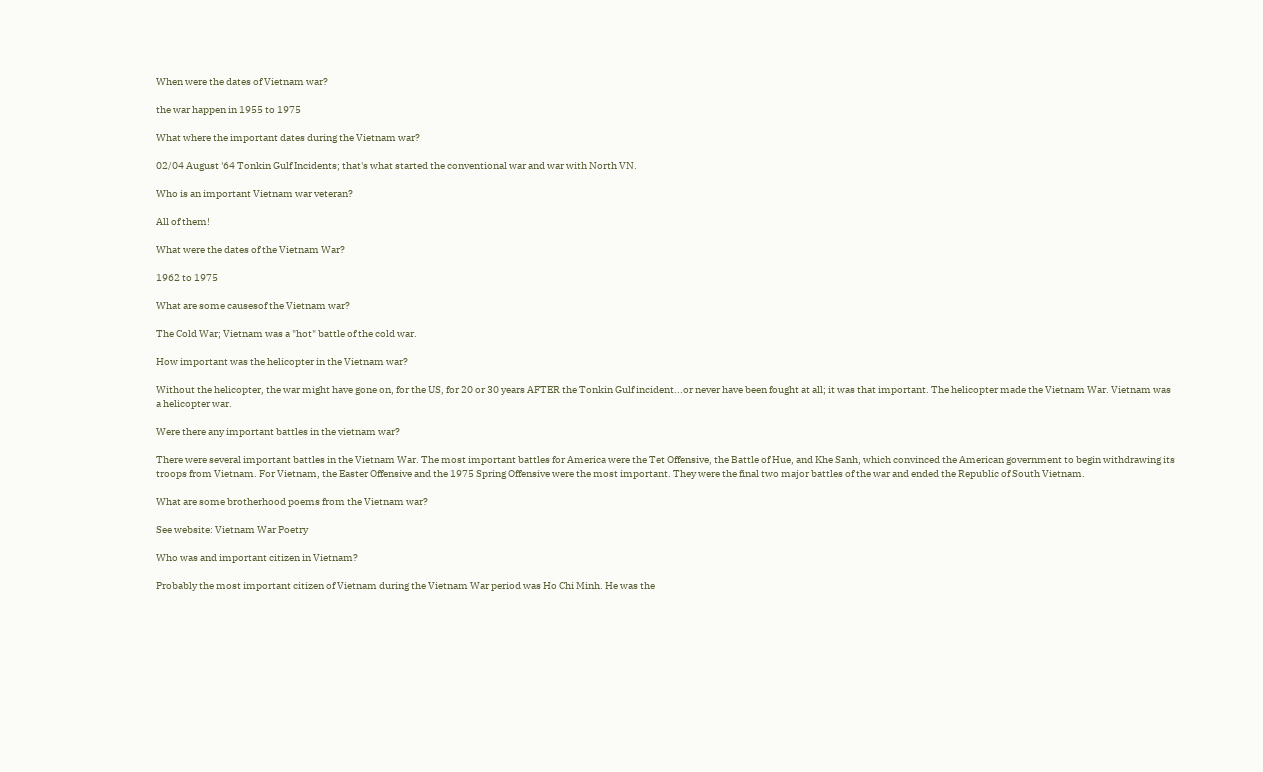When were the dates of Vietnam war?

the war happen in 1955 to 1975

What where the important dates during the Vietnam war?

02/04 August '64 Tonkin Gulf Incidents; that's what started the conventional war and war with North VN.

Who is an important Vietnam war veteran?

All of them!

What were the dates of the Vietnam War?

1962 to 1975

What are some causesof the Vietnam war?

The Cold War; Vietnam was a "hot" battle of the cold war.

How important was the helicopter in the Vietnam war?

Without the helicopter, the war might have gone on, for the US, for 20 or 30 years AFTER the Tonkin Gulf incident...or never have been fought at all; it was that important. The helicopter made the Vietnam War. Vietnam was a helicopter war.

Were there any important battles in the vietnam war?

There were several important battles in the Vietnam War. The most important battles for America were the Tet Offensive, the Battle of Hue, and Khe Sanh, which convinced the American government to begin withdrawing its troops from Vietnam. For Vietnam, the Easter Offensive and the 1975 Spring Offensive were the most important. They were the final two major battles of the war and ended the Republic of South Vietnam.

What are some brotherhood poems from the Vietnam war?

See website: Vietnam War Poetry

Who was and important citizen in Vietnam?

Probably the most important citizen of Vietnam during the Vietnam War period was Ho Chi Minh. He was the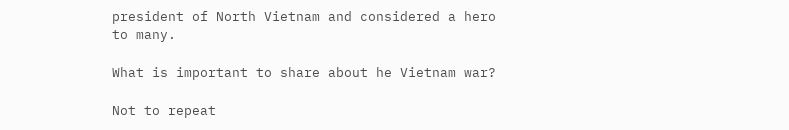president of North Vietnam and considered a hero to many.

What is important to share about he Vietnam war?

Not to repeat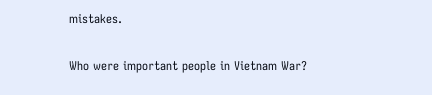mistakes.

Who were important people in Vietnam War?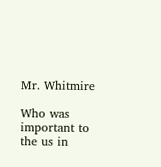Mr. Whitmire

Who was important to the us in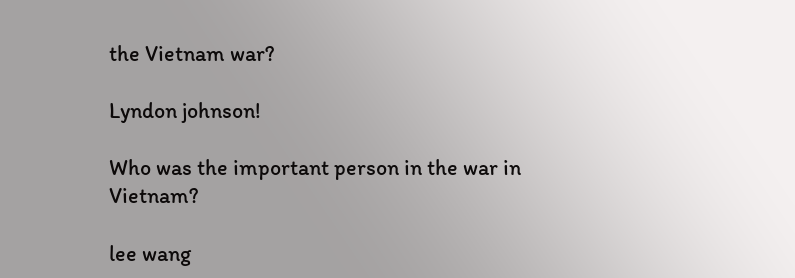the Vietnam war?

Lyndon johnson!

Who was the important person in the war in Vietnam?

lee wang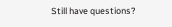Still have questions?